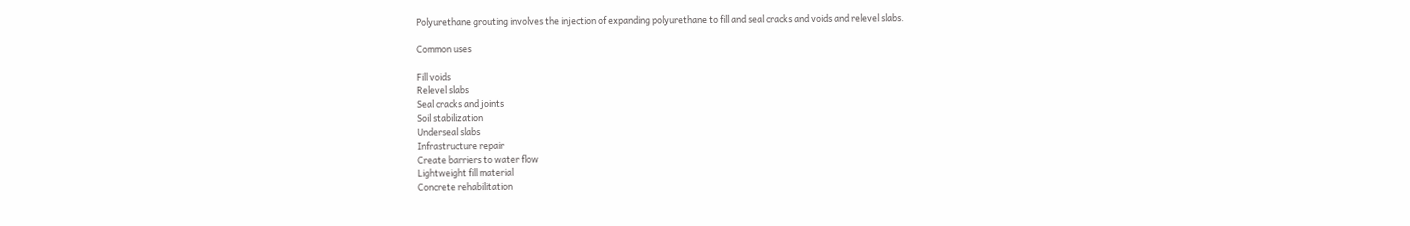Polyurethane grouting involves the injection of expanding polyurethane to fill and seal cracks and voids and relevel slabs.

Common uses

Fill voids
Relevel slabs
Seal cracks and joints
Soil stabilization
Underseal slabs
Infrastructure repair
Create barriers to water flow
Lightweight fill material
Concrete rehabilitation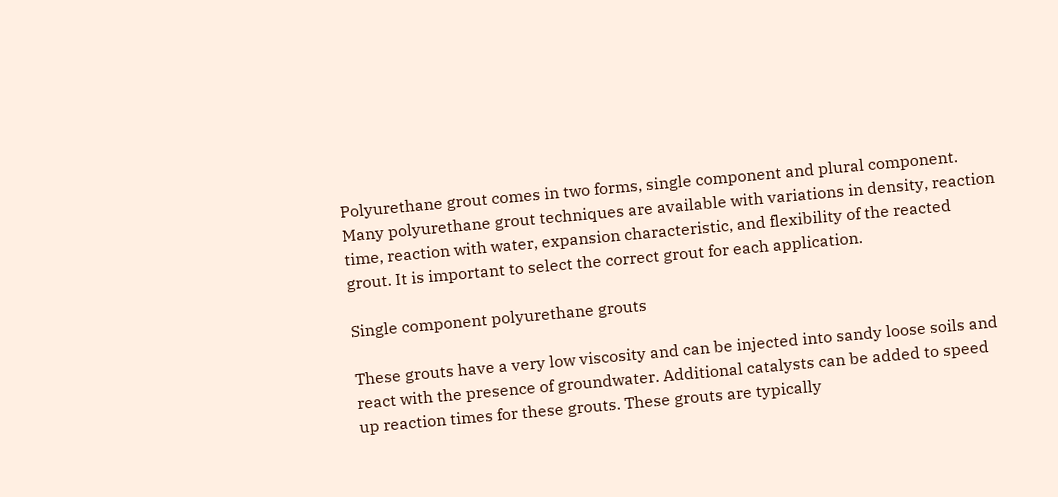Polyurethane grout comes in two forms, single component and plural component. Many polyurethane grout techniques are available with variations in density, reaction time, reaction with water, expansion characteristic, and flexibility of the reacted grout. It is important to select the correct grout for each application.

Single component polyurethane grouts

These grouts have a very low viscosity and can be injected into sandy loose soils and react with the presence of groundwater. Additional catalysts can be added to speed up reaction times for these grouts. These grouts are typically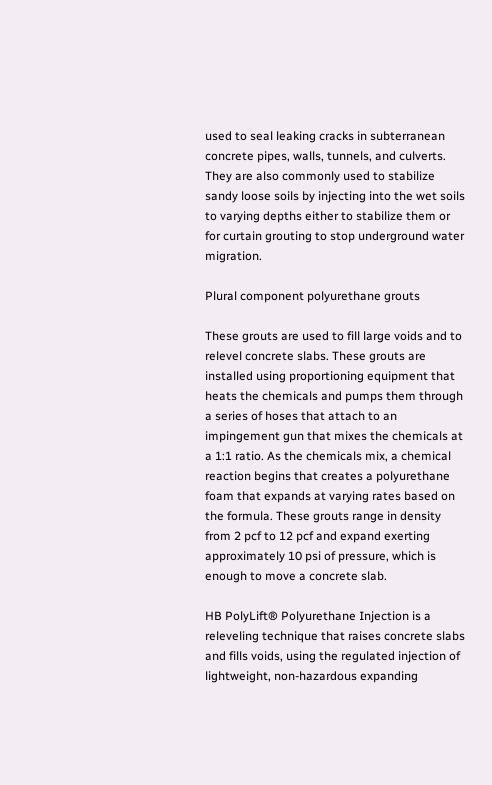used to seal leaking cracks in subterranean concrete pipes, walls, tunnels, and culverts. They are also commonly used to stabilize sandy loose soils by injecting into the wet soils to varying depths either to stabilize them or for curtain grouting to stop underground water migration.

Plural component polyurethane grouts

These grouts are used to fill large voids and to relevel concrete slabs. These grouts are installed using proportioning equipment that heats the chemicals and pumps them through a series of hoses that attach to an impingement gun that mixes the chemicals at a 1:1 ratio. As the chemicals mix, a chemical reaction begins that creates a polyurethane foam that expands at varying rates based on the formula. These grouts range in density from 2 pcf to 12 pcf and expand exerting approximately 10 psi of pressure, which is enough to move a concrete slab.

HB PolyLift® Polyurethane Injection is a releveling technique that raises concrete slabs and fills voids, using the regulated injection of lightweight, non-hazardous expanding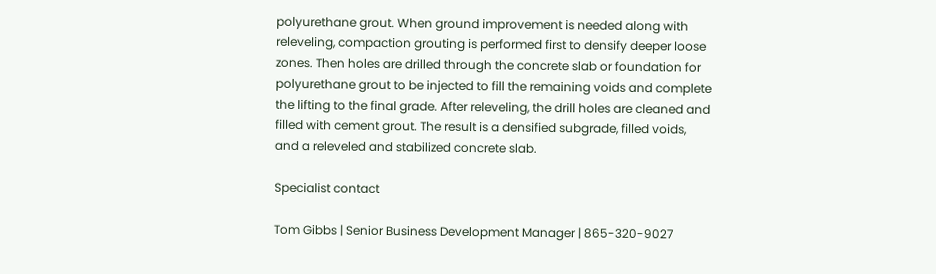polyurethane grout. When ground improvement is needed along with releveling, compaction grouting is performed first to densify deeper loose zones. Then holes are drilled through the concrete slab or foundation for polyurethane grout to be injected to fill the remaining voids and complete the lifting to the final grade. After releveling, the drill holes are cleaned and filled with cement grout. The result is a densified subgrade, filled voids, and a releveled and stabilized concrete slab.

Specialist contact

Tom Gibbs | Senior Business Development Manager | 865-320-9027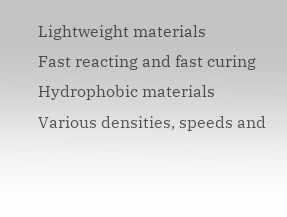Lightweight materials
Fast reacting and fast curing
Hydrophobic materials
Various densities, speeds and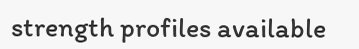strength profiles available